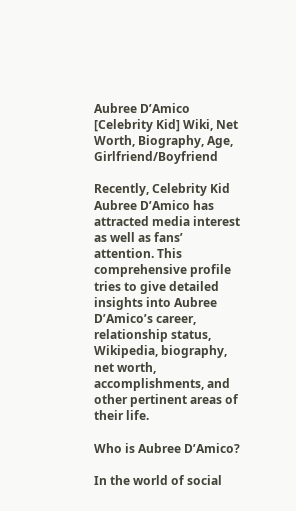Aubree D’Amico [Celebrity Kid] Wiki, Net Worth, Biography, Age, Girlfriend/Boyfriend

Recently, Celebrity Kid Aubree D’Amico has attracted media interest as well as fans’ attention. This comprehensive profile tries to give detailed insights into Aubree D’Amico’s career, relationship status, Wikipedia, biography, net worth, accomplishments, and other pertinent areas of their life.

Who is Aubree D’Amico?

In the world of social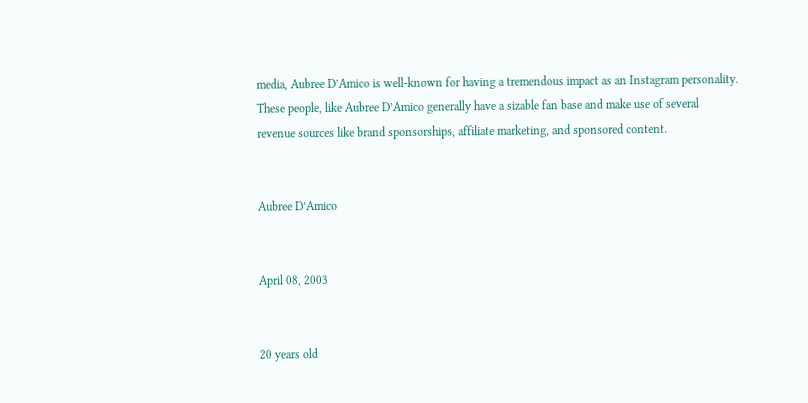media, Aubree D’Amico is well-known for having a tremendous impact as an Instagram personality. These people, like Aubree D’Amico generally have a sizable fan base and make use of several revenue sources like brand sponsorships, affiliate marketing, and sponsored content.


Aubree D’Amico


April 08, 2003


20 years old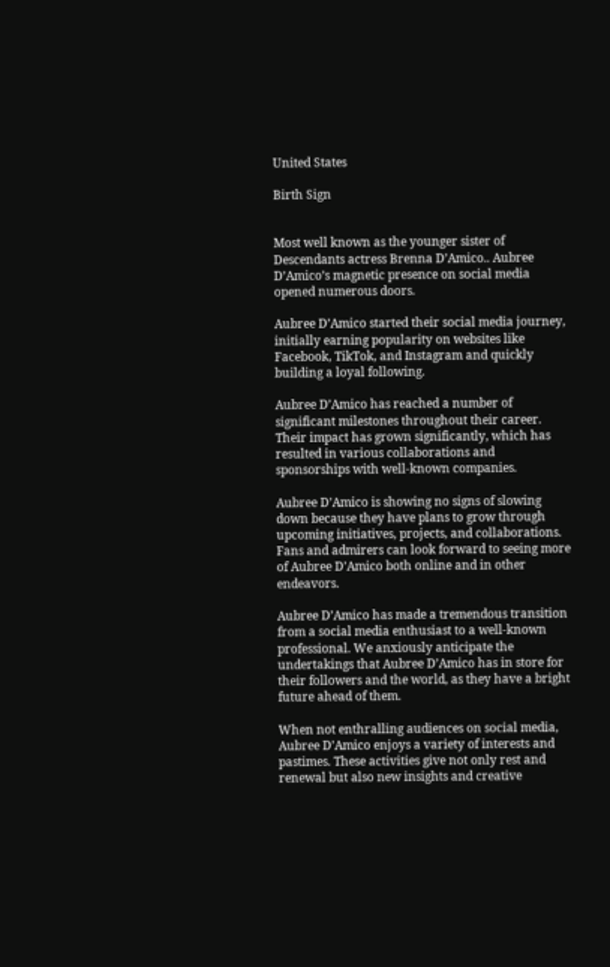United States

Birth Sign


Most well known as the younger sister of Descendants actress Brenna D’Amico.. Aubree D’Amico’s magnetic presence on social media opened numerous doors.

Aubree D’Amico started their social media journey, initially earning popularity on websites like Facebook, TikTok, and Instagram and quickly building a loyal following.

Aubree D’Amico has reached a number of significant milestones throughout their career. Their impact has grown significantly, which has resulted in various collaborations and sponsorships with well-known companies.

Aubree D’Amico is showing no signs of slowing down because they have plans to grow through upcoming initiatives, projects, and collaborations. Fans and admirers can look forward to seeing more of Aubree D’Amico both online and in other endeavors.

Aubree D’Amico has made a tremendous transition from a social media enthusiast to a well-known professional. We anxiously anticipate the undertakings that Aubree D’Amico has in store for their followers and the world, as they have a bright future ahead of them.

When not enthralling audiences on social media, Aubree D’Amico enjoys a variety of interests and pastimes. These activities give not only rest and renewal but also new insights and creative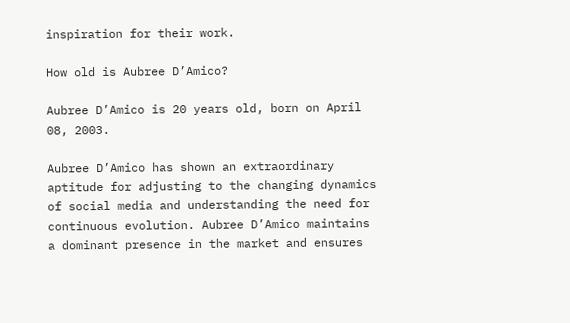inspiration for their work.

How old is Aubree D’Amico?

Aubree D’Amico is 20 years old, born on April 08, 2003.

Aubree D’Amico has shown an extraordinary aptitude for adjusting to the changing dynamics of social media and understanding the need for continuous evolution. Aubree D’Amico maintains a dominant presence in the market and ensures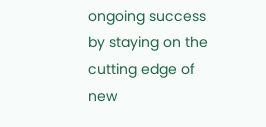ongoing success by staying on the cutting edge of new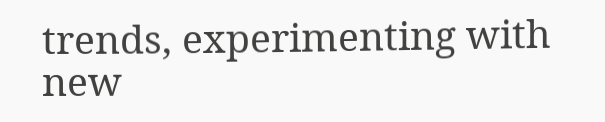trends, experimenting with new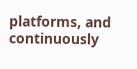platforms, and continuously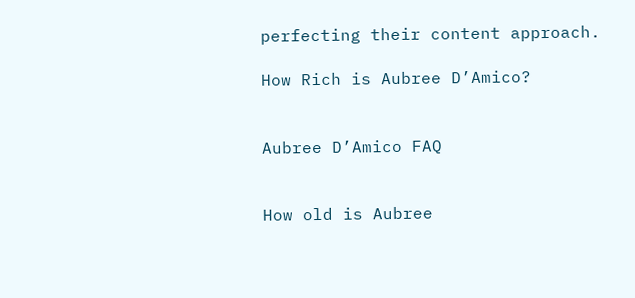perfecting their content approach.

How Rich is Aubree D’Amico?


Aubree D’Amico FAQ


How old is Aubree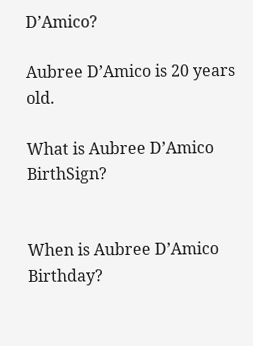D’Amico?

Aubree D’Amico is 20 years old.

What is Aubree D’Amico BirthSign?


When is Aubree D’Amico Birthday?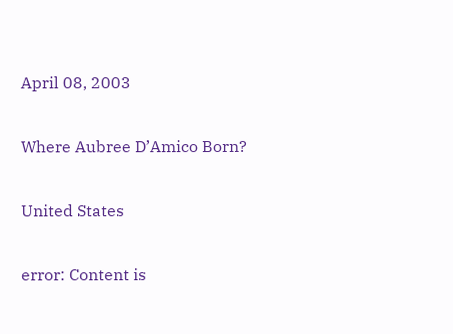April 08, 2003

Where Aubree D’Amico Born?

United States

error: Content is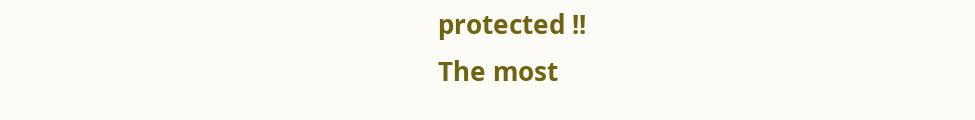protected !!
The most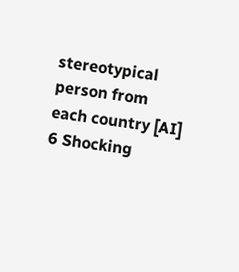stereotypical person from each country [AI] 6 Shocking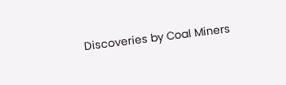Discoveries by Coal Miners